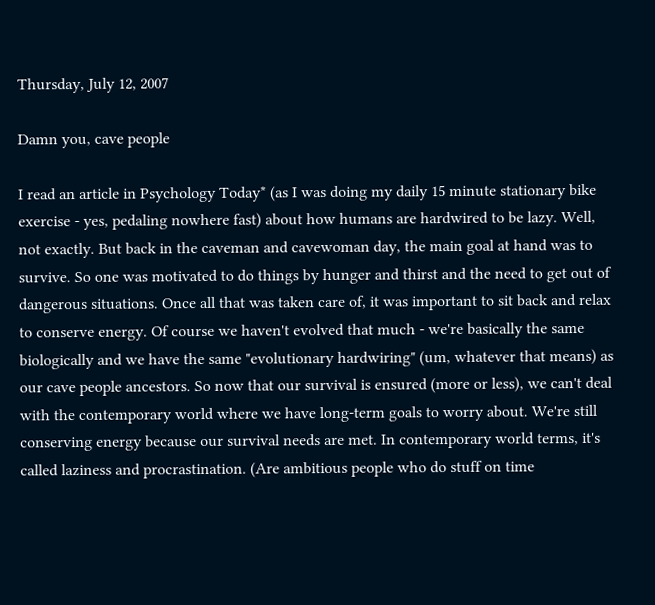Thursday, July 12, 2007

Damn you, cave people

I read an article in Psychology Today* (as I was doing my daily 15 minute stationary bike exercise - yes, pedaling nowhere fast) about how humans are hardwired to be lazy. Well, not exactly. But back in the caveman and cavewoman day, the main goal at hand was to survive. So one was motivated to do things by hunger and thirst and the need to get out of dangerous situations. Once all that was taken care of, it was important to sit back and relax to conserve energy. Of course we haven't evolved that much - we're basically the same biologically and we have the same "evolutionary hardwiring" (um, whatever that means) as our cave people ancestors. So now that our survival is ensured (more or less), we can't deal with the contemporary world where we have long-term goals to worry about. We're still conserving energy because our survival needs are met. In contemporary world terms, it's called laziness and procrastination. (Are ambitious people who do stuff on time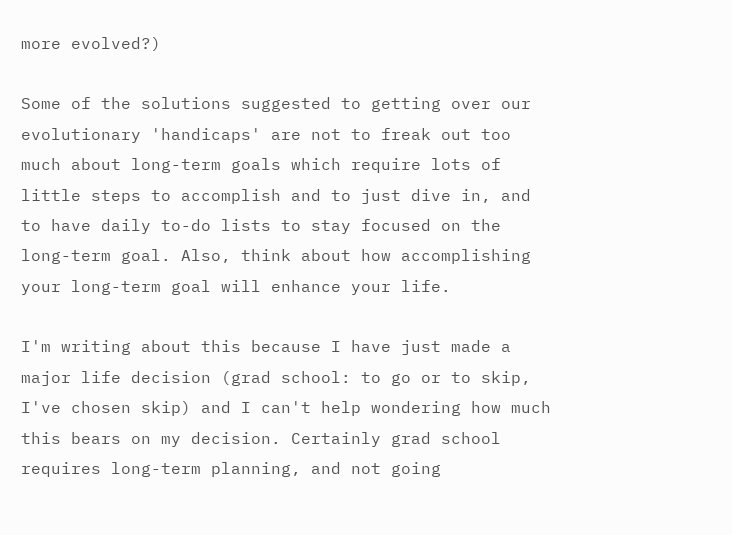more evolved?)

Some of the solutions suggested to getting over our evolutionary 'handicaps' are not to freak out too much about long-term goals which require lots of little steps to accomplish and to just dive in, and to have daily to-do lists to stay focused on the long-term goal. Also, think about how accomplishing your long-term goal will enhance your life.

I'm writing about this because I have just made a major life decision (grad school: to go or to skip, I've chosen skip) and I can't help wondering how much this bears on my decision. Certainly grad school requires long-term planning, and not going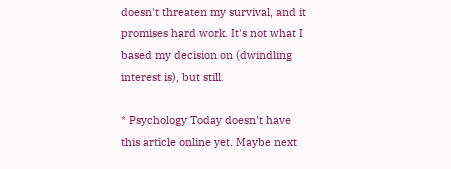doesn't threaten my survival, and it promises hard work. It's not what I based my decision on (dwindling interest is), but still.

* Psychology Today doesn't have this article online yet. Maybe next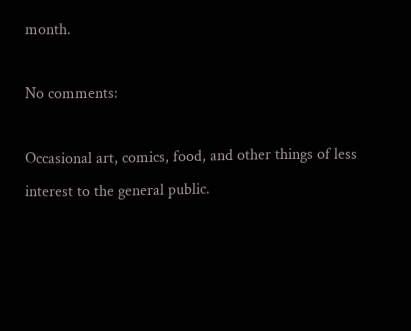month.

No comments:

Occasional art, comics, food, and other things of less interest to the general public.